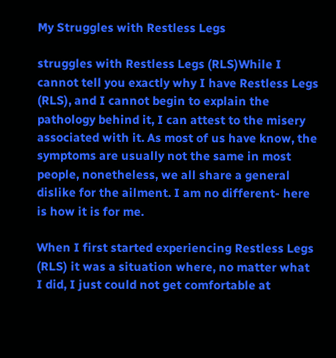My Struggles with Restless Legs

struggles with Restless Legs (RLS)While I cannot tell you exactly why I have Restless Legs (RLS), and I cannot begin to explain the pathology behind it, I can attest to the misery associated with it. As most of us have know, the symptoms are usually not the same in most people, nonetheless, we all share a general dislike for the ailment. I am no different- here is how it is for me.

When I first started experiencing Restless Legs (RLS) it was a situation where, no matter what I did, I just could not get comfortable at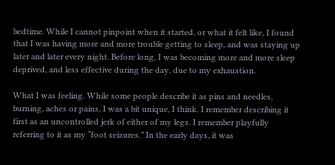bedtime. While I cannot pinpoint when it started, or what it felt like, I found that I was having more and more trouble getting to sleep, and was staying up later and later every night. Before long, I was becoming more and more sleep deprived, and less effective during the day, due to my exhaustion.

What I was feeling. While some people describe it as pins and needles, burning, aches or pains, I was a bit unique, I think. I remember describing it first as an uncontrolled jerk of either of my legs. I remember playfully referring to it as my “foot seizures.” In the early days, it was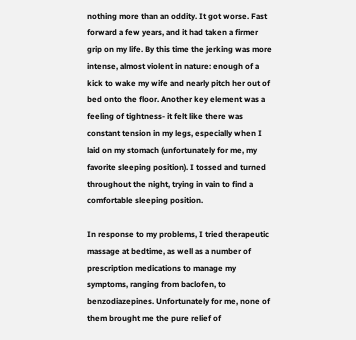nothing more than an oddity. It got worse. Fast forward a few years, and it had taken a firmer grip on my life. By this time the jerking was more intense, almost violent in nature: enough of a kick to wake my wife and nearly pitch her out of bed onto the floor. Another key element was a feeling of tightness- it felt like there was constant tension in my legs, especially when I laid on my stomach (unfortunately for me, my favorite sleeping position). I tossed and turned throughout the night, trying in vain to find a comfortable sleeping position.

In response to my problems, I tried therapeutic massage at bedtime, as well as a number of prescription medications to manage my symptoms, ranging from baclofen, to benzodiazepines. Unfortunately for me, none of them brought me the pure relief of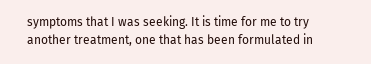symptoms that I was seeking. It is time for me to try another treatment, one that has been formulated in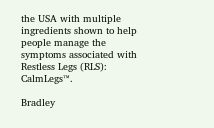the USA with multiple ingredients shown to help people manage the symptoms associated with Restless Legs (RLS): CalmLegs™.

Bradley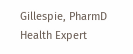Gillespie, PharmD
Health Expert